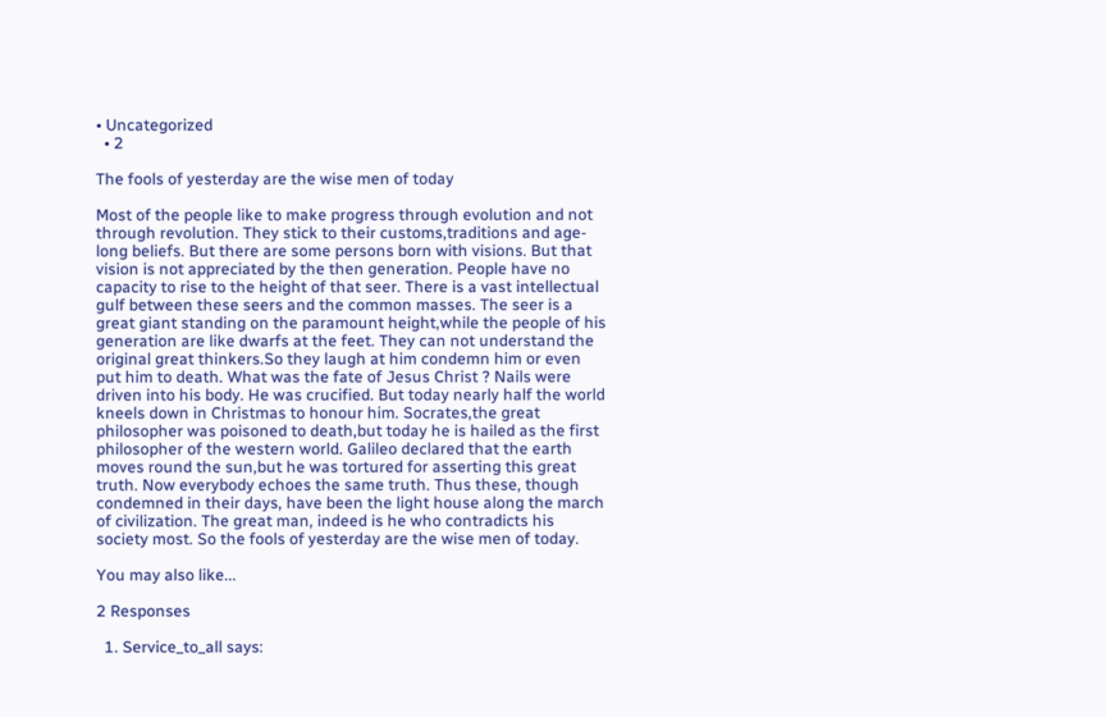• Uncategorized
  • 2

The fools of yesterday are the wise men of today

Most of the people like to make progress through evolution and not through revolution. They stick to their customs,traditions and age-long beliefs. But there are some persons born with visions. But that vision is not appreciated by the then generation. People have no capacity to rise to the height of that seer. There is a vast intellectual gulf between these seers and the common masses. The seer is a great giant standing on the paramount height,while the people of his generation are like dwarfs at the feet. They can not understand the original great thinkers.So they laugh at him condemn him or even put him to death. What was the fate of Jesus Christ ? Nails were driven into his body. He was crucified. But today nearly half the world kneels down in Christmas to honour him. Socrates,the great philosopher was poisoned to death,but today he is hailed as the first philosopher of the western world. Galileo declared that the earth moves round the sun,but he was tortured for asserting this great truth. Now everybody echoes the same truth. Thus these, though condemned in their days, have been the light house along the march of civilization. The great man, indeed is he who contradicts his society most. So the fools of yesterday are the wise men of today.

You may also like...

2 Responses

  1. Service_to_all says: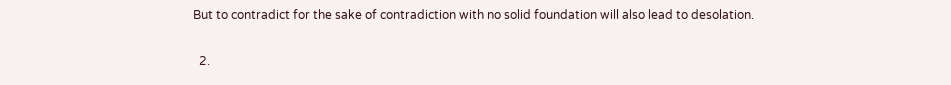But to contradict for the sake of contradiction with no solid foundation will also lead to desolation.


  2.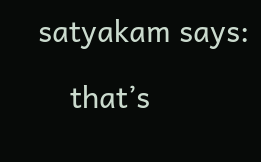satyakam says:

    that’s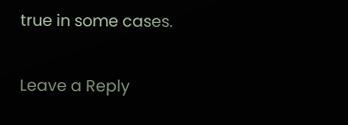true in some cases.

Leave a Reply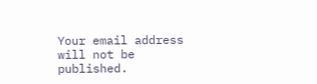Your email address will not be published.